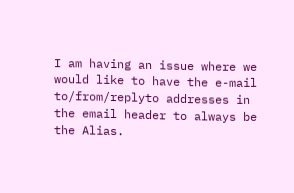I am having an issue where we would like to have the e-mail to/from/replyto addresses in the email header to always be the Alias.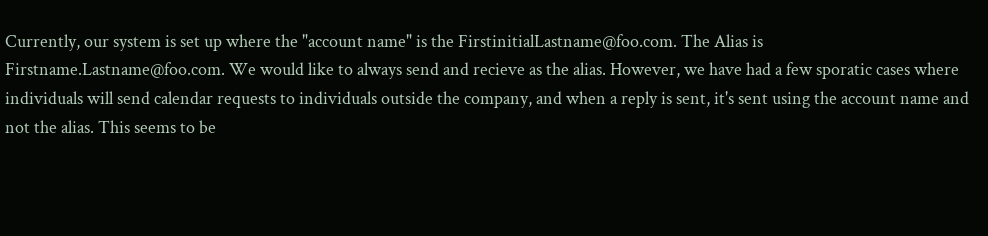Currently, our system is set up where the "account name" is the FirstinitialLastname@foo.com. The Alias is Firstname.Lastname@foo.com. We would like to always send and recieve as the alias. However, we have had a few sporatic cases where individuals will send calendar requests to individuals outside the company, and when a reply is sent, it's sent using the account name and not the alias. This seems to be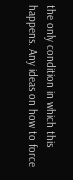the only condition in which this happens. Any ideas on how to force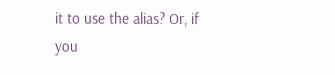it to use the alias? Or, if you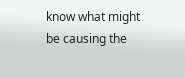know what might be causing the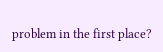problem in the first place?